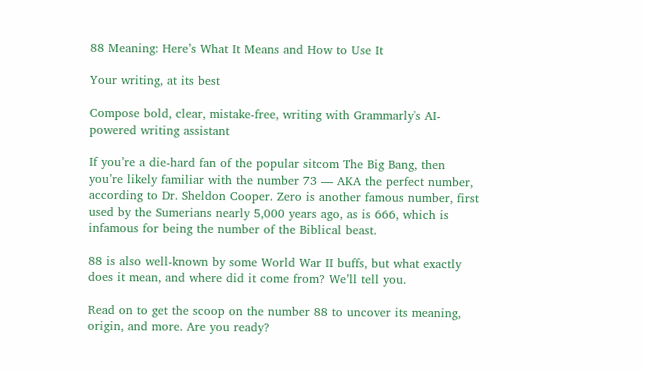88 Meaning: Here’s What It Means and How to Use It

Your writing, at its best

Compose bold, clear, mistake-free, writing with Grammarly's AI-powered writing assistant

If you’re a die-hard fan of the popular sitcom The Big Bang, then you’re likely familiar with the number 73 — AKA the perfect number, according to Dr. Sheldon Cooper. Zero is another famous number, first used by the Sumerians nearly 5,000 years ago, as is 666, which is infamous for being the number of the Biblical beast.

88 is also well-known by some World War II buffs, but what exactly does it mean, and where did it come from? We’ll tell you.

Read on to get the scoop on the number 88 to uncover its meaning, origin, and more. Are you ready?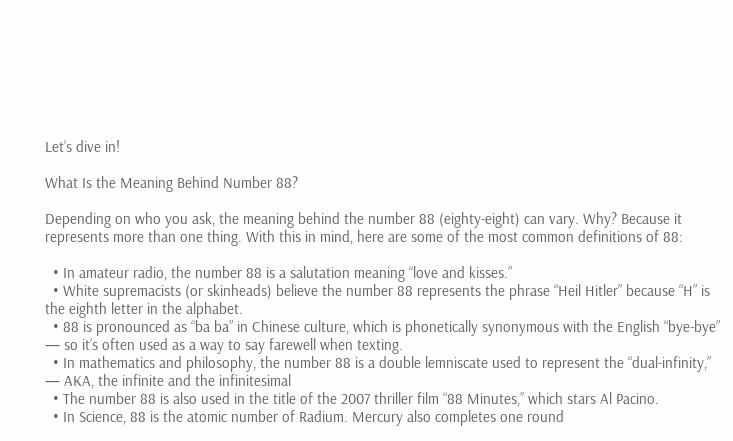Let’s dive in!

What Is the Meaning Behind Number 88?

Depending on who you ask, the meaning behind the number 88 (eighty-eight) can vary. Why? Because it represents more than one thing. With this in mind, here are some of the most common definitions of 88:

  • In amateur radio, the number 88 is a salutation meaning “love and kisses.”
  • White supremacists (or skinheads) believe the number 88 represents the phrase “Heil Hitler” because “H” is the eighth letter in the alphabet.
  • 88 is pronounced as “ba ba” in Chinese culture, which is phonetically synonymous with the English “bye-bye” — so it’s often used as a way to say farewell when texting.
  • In mathematics and philosophy, the number 88 is a double lemniscate used to represent the “dual-infinity,” — AKA, the infinite and the infinitesimal
  • The number 88 is also used in the title of the 2007 thriller film “88 Minutes,” which stars Al Pacino.
  • In Science, 88 is the atomic number of Radium. Mercury also completes one round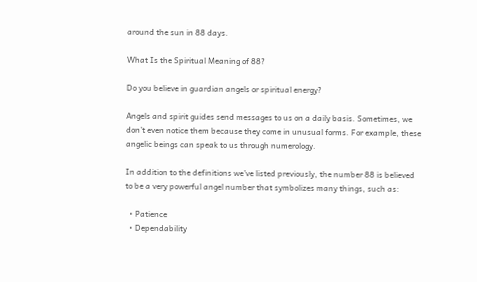around the sun in 88 days.

What Is the Spiritual Meaning of 88?

Do you believe in guardian angels or spiritual energy?

Angels and spirit guides send messages to us on a daily basis. Sometimes, we don’t even notice them because they come in unusual forms. For example, these angelic beings can speak to us through numerology.

In addition to the definitions we’ve listed previously, the number 88 is believed to be a very powerful angel number that symbolizes many things, such as:

  • Patience
  • Dependability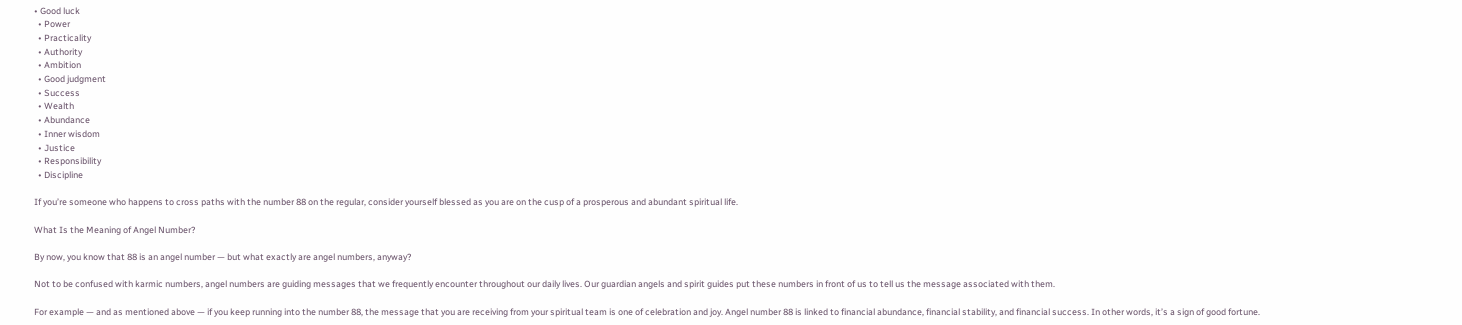• Good luck
  • Power
  • Practicality
  • Authority
  • Ambition
  • Good judgment
  • Success
  • Wealth
  • Abundance
  • Inner wisdom
  • Justice
  • Responsibility
  • Discipline

If you’re someone who happens to cross paths with the number 88 on the regular, consider yourself blessed as you are on the cusp of a prosperous and abundant spiritual life.

What Is the Meaning of Angel Number?

By now, you know that 88 is an angel number — but what exactly are angel numbers, anyway?

Not to be confused with karmic numbers, angel numbers are guiding messages that we frequently encounter throughout our daily lives. Our guardian angels and spirit guides put these numbers in front of us to tell us the message associated with them.

For example — and as mentioned above — if you keep running into the number 88, the message that you are receiving from your spiritual team is one of celebration and joy. Angel number 88 is linked to financial abundance, financial stability, and financial success. In other words, it’s a sign of good fortune.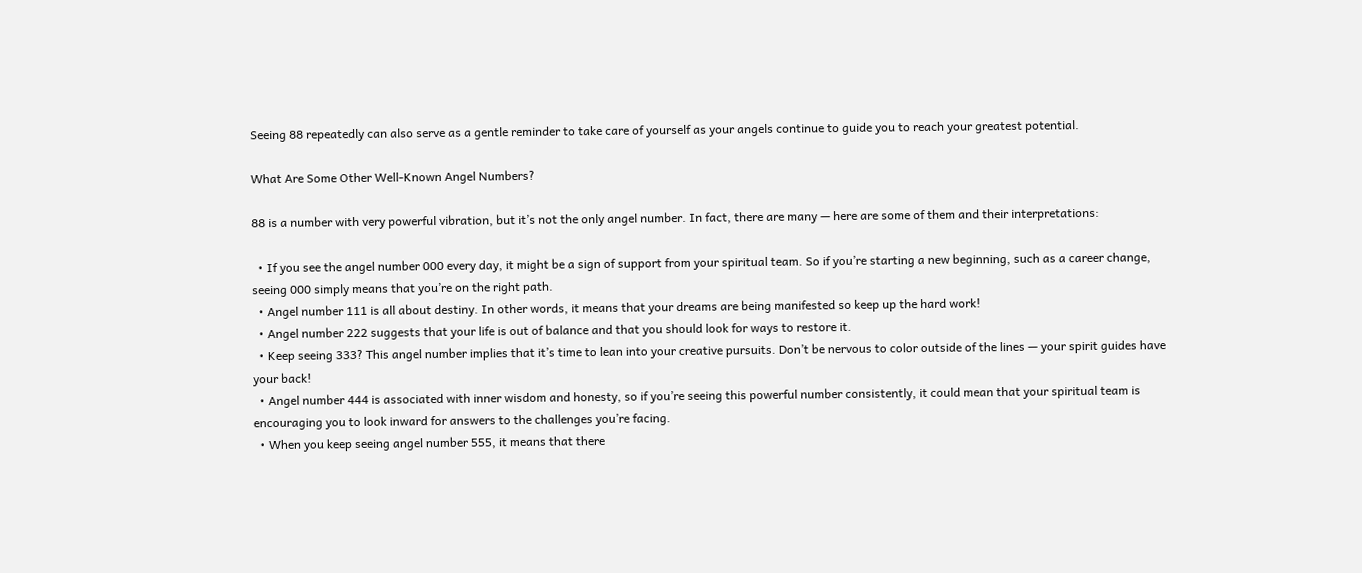Seeing 88 repeatedly can also serve as a gentle reminder to take care of yourself as your angels continue to guide you to reach your greatest potential.

What Are Some Other Well-Known Angel Numbers?

88 is a number with very powerful vibration, but it’s not the only angel number. In fact, there are many — here are some of them and their interpretations:

  • If you see the angel number 000 every day, it might be a sign of support from your spiritual team. So if you’re starting a new beginning, such as a career change, seeing 000 simply means that you’re on the right path.
  • Angel number 111 is all about destiny. In other words, it means that your dreams are being manifested so keep up the hard work!
  • Angel number 222 suggests that your life is out of balance and that you should look for ways to restore it.
  • Keep seeing 333? This angel number implies that it’s time to lean into your creative pursuits. Don’t be nervous to color outside of the lines — your spirit guides have your back!
  • Angel number 444 is associated with inner wisdom and honesty, so if you’re seeing this powerful number consistently, it could mean that your spiritual team is encouraging you to look inward for answers to the challenges you’re facing.
  • When you keep seeing angel number 555, it means that there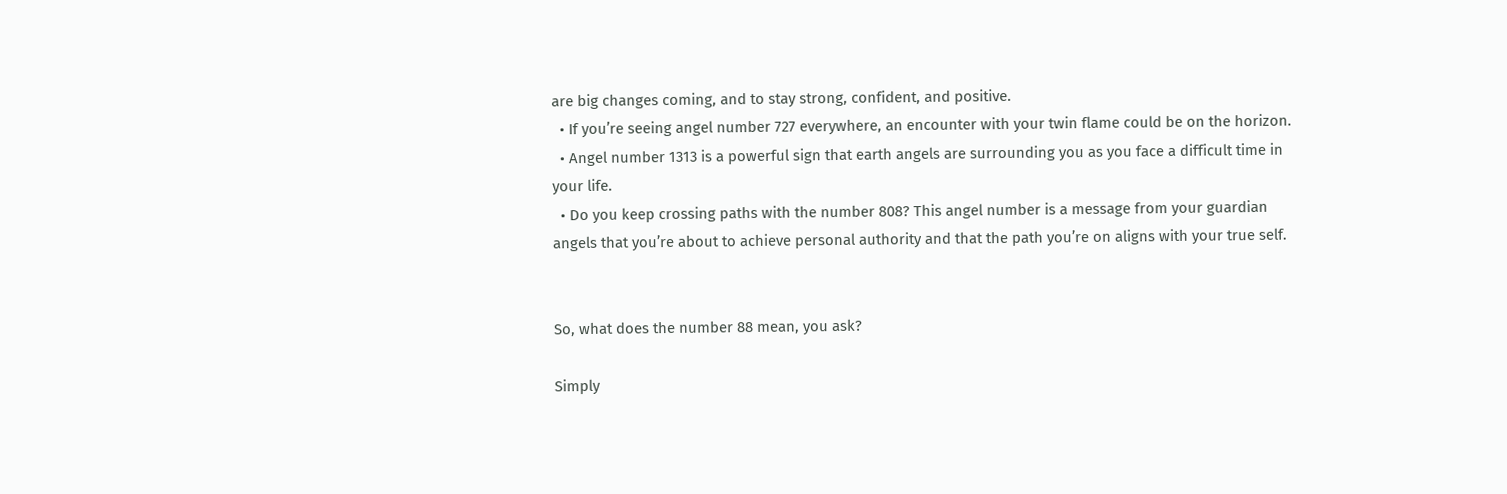are big changes coming, and to stay strong, confident, and positive.
  • If you’re seeing angel number 727 everywhere, an encounter with your twin flame could be on the horizon.
  • Angel number 1313 is a powerful sign that earth angels are surrounding you as you face a difficult time in your life.
  • Do you keep crossing paths with the number 808? This angel number is a message from your guardian angels that you’re about to achieve personal authority and that the path you’re on aligns with your true self.


So, what does the number 88 mean, you ask?

Simply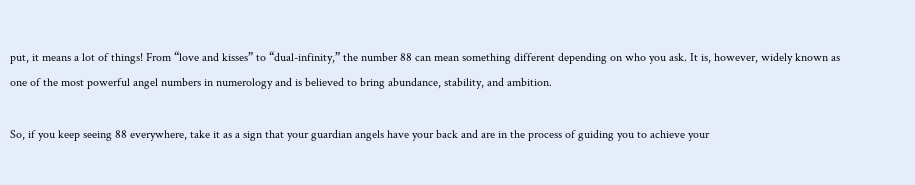put, it means a lot of things! From “love and kisses” to “dual-infinity,” the number 88 can mean something different depending on who you ask. It is, however, widely known as one of the most powerful angel numbers in numerology and is believed to bring abundance, stability, and ambition.

So, if you keep seeing 88 everywhere, take it as a sign that your guardian angels have your back and are in the process of guiding you to achieve your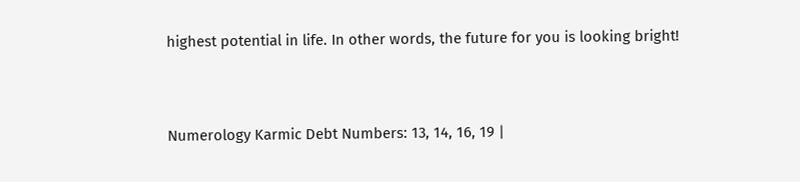highest potential in life. In other words, the future for you is looking bright!


Numerology Karmic Debt Numbers: 13, 14, 16, 19 |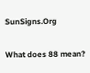SunSigns.Org

What does 88 mean?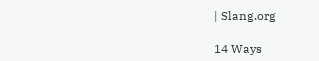| Slang.org

14 Ways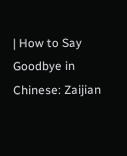| How to Say Goodbye in Chinese: Zaijian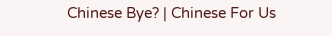Chinese Bye? | Chinese For Us